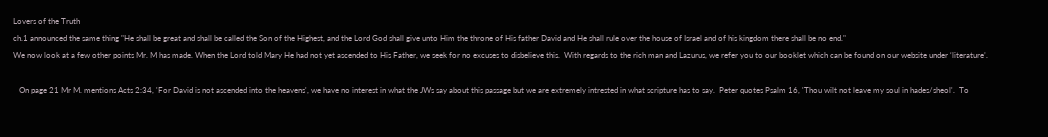Lovers of the Truth
ch.1 announced the same thing "He shall be great and shall be called the Son of the Highest, and the Lord God shall give unto Him the throne of His father David and He shall rule over the house of Israel and of his kingdom there shall be no end."
We now look at a few other points Mr. M has made. When the Lord told Mary He had not yet ascended to His Father, we seek for no excuses to disbelieve this.  With regards to the rich man and Lazurus, we refer you to our booklet which can be found on our website under ‘literature’.

   On page 21 Mr M. mentions Acts 2:34, 'For David is not ascended into the heavens', we have no interest in what the JWs say about this passage but we are extremely intrested in what scripture has to say.  Peter quotes Psalm 16, 'Thou wilt not leave my soul in hades/sheol'.  To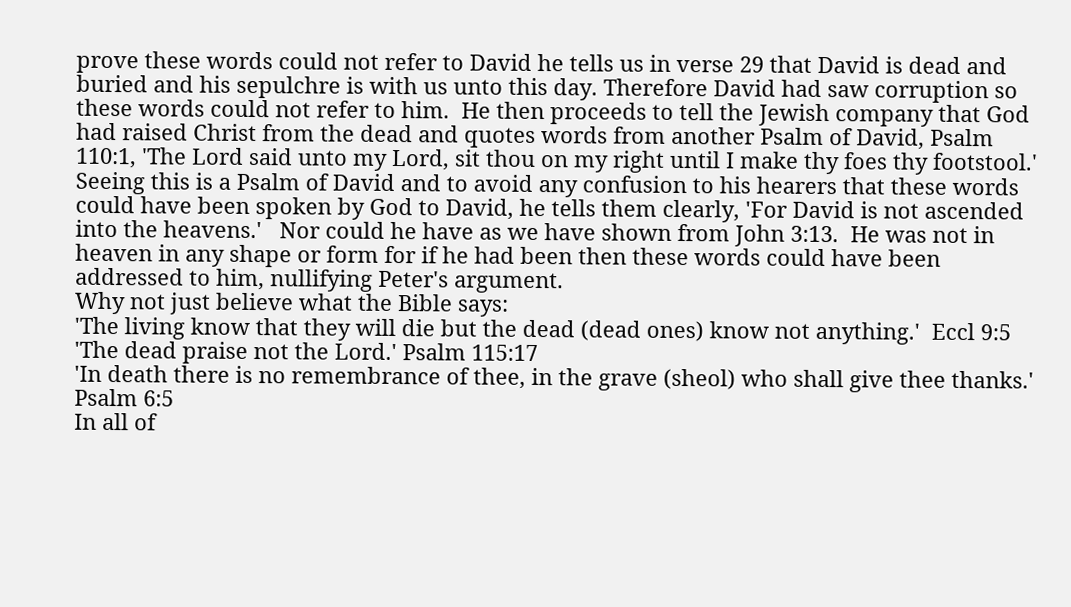prove these words could not refer to David he tells us in verse 29 that David is dead and buried and his sepulchre is with us unto this day. Therefore David had saw corruption so these words could not refer to him.  He then proceeds to tell the Jewish company that God had raised Christ from the dead and quotes words from another Psalm of David, Psalm 110:1, 'The Lord said unto my Lord, sit thou on my right until I make thy foes thy footstool.'  Seeing this is a Psalm of David and to avoid any confusion to his hearers that these words could have been spoken by God to David, he tells them clearly, 'For David is not ascended into the heavens.'   Nor could he have as we have shown from John 3:13.  He was not in heaven in any shape or form for if he had been then these words could have been addressed to him, nullifying Peter's argument.
Why not just believe what the Bible says:
'The living know that they will die but the dead (dead ones) know not anything.'  Eccl 9:5
'The dead praise not the Lord.' Psalm 115:17
'In death there is no remembrance of thee, in the grave (sheol) who shall give thee thanks.'  Psalm 6:5
In all of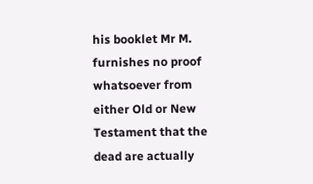his booklet Mr M. furnishes no proof whatsoever from either Old or New Testament that the dead are actually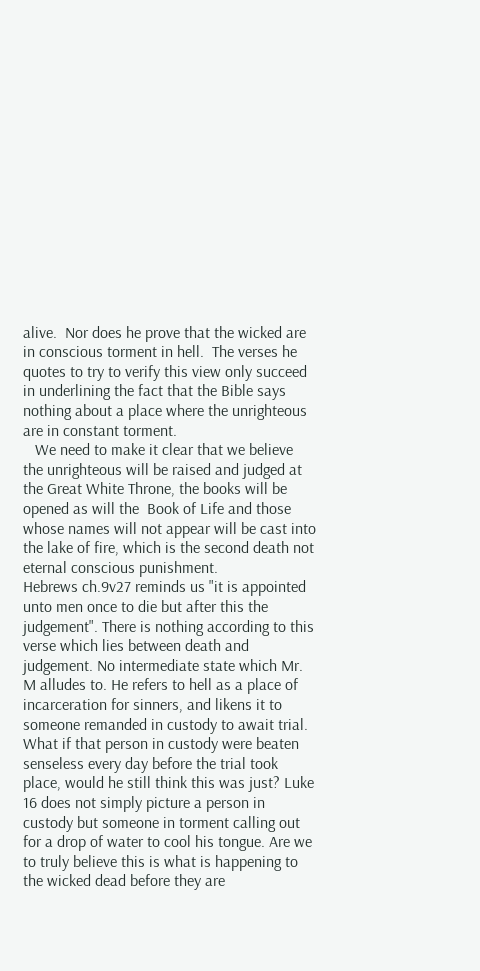alive.  Nor does he prove that the wicked are in conscious torment in hell.  The verses he quotes to try to verify this view only succeed in underlining the fact that the Bible says nothing about a place where the unrighteous are in constant torment.
   We need to make it clear that we believe the unrighteous will be raised and judged at the Great White Throne, the books will be opened as will the  Book of Life and those whose names will not appear will be cast into the lake of fire, which is the second death not eternal conscious punishment.
Hebrews ch.9v27 reminds us "it is appointed unto men once to die but after this the judgement". There is nothing according to this verse which lies between death and judgement. No intermediate state which Mr. M alludes to. He refers to hell as a place of incarceration for sinners, and likens it to someone remanded in custody to await trial. What if that person in custody were beaten senseless every day before the trial took place, would he still think this was just? Luke 16 does not simply picture a person in custody but someone in torment calling out for a drop of water to cool his tongue. Are we to truly believe this is what is happening to the wicked dead before they are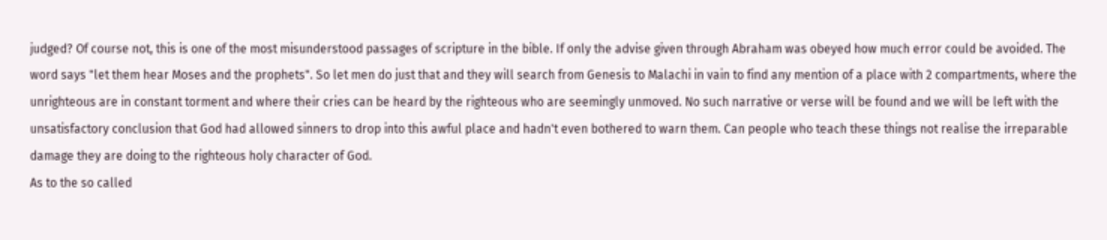judged? Of course not, this is one of the most misunderstood passages of scripture in the bible. If only the advise given through Abraham was obeyed how much error could be avoided. The word says "let them hear Moses and the prophets". So let men do just that and they will search from Genesis to Malachi in vain to find any mention of a place with 2 compartments, where the unrighteous are in constant torment and where their cries can be heard by the righteous who are seemingly unmoved. No such narrative or verse will be found and we will be left with the unsatisfactory conclusion that God had allowed sinners to drop into this awful place and hadn't even bothered to warn them. Can people who teach these things not realise the irreparable damage they are doing to the righteous holy character of God.
As to the so called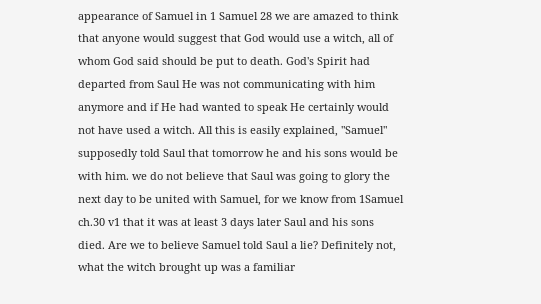appearance of Samuel in 1 Samuel 28 we are amazed to think that anyone would suggest that God would use a witch, all of whom God said should be put to death. God's Spirit had departed from Saul He was not communicating with him anymore and if He had wanted to speak He certainly would not have used a witch. All this is easily explained, "Samuel" supposedly told Saul that tomorrow he and his sons would be with him. we do not believe that Saul was going to glory the next day to be united with Samuel, for we know from 1Samuel ch.30 v1 that it was at least 3 days later Saul and his sons died. Are we to believe Samuel told Saul a lie? Definitely not, what the witch brought up was a familiar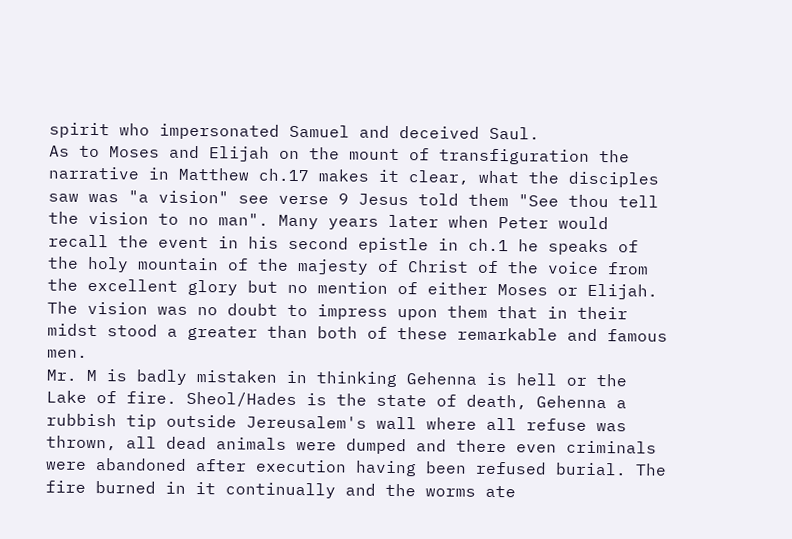spirit who impersonated Samuel and deceived Saul.
As to Moses and Elijah on the mount of transfiguration the narrative in Matthew ch.17 makes it clear, what the disciples saw was "a vision" see verse 9 Jesus told them "See thou tell the vision to no man". Many years later when Peter would recall the event in his second epistle in ch.1 he speaks of the holy mountain of the majesty of Christ of the voice from the excellent glory but no mention of either Moses or Elijah. The vision was no doubt to impress upon them that in their midst stood a greater than both of these remarkable and famous men.
Mr. M is badly mistaken in thinking Gehenna is hell or the Lake of fire. Sheol/Hades is the state of death, Gehenna a rubbish tip outside Jereusalem's wall where all refuse was thrown, all dead animals were dumped and there even criminals were abandoned after execution having been refused burial. The fire burned in it continually and the worms ate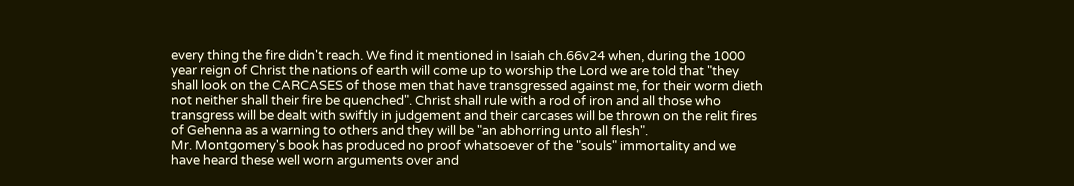every thing the fire didn't reach. We find it mentioned in Isaiah ch.66v24 when, during the 1000 year reign of Christ the nations of earth will come up to worship the Lord we are told that "they shall look on the CARCASES of those men that have transgressed against me, for their worm dieth not neither shall their fire be quenched". Christ shall rule with a rod of iron and all those who transgress will be dealt with swiftly in judgement and their carcases will be thrown on the relit fires of Gehenna as a warning to others and they will be "an abhorring unto all flesh".
Mr. Montgomery's book has produced no proof whatsoever of the "souls" immortality and we have heard these well worn arguments over and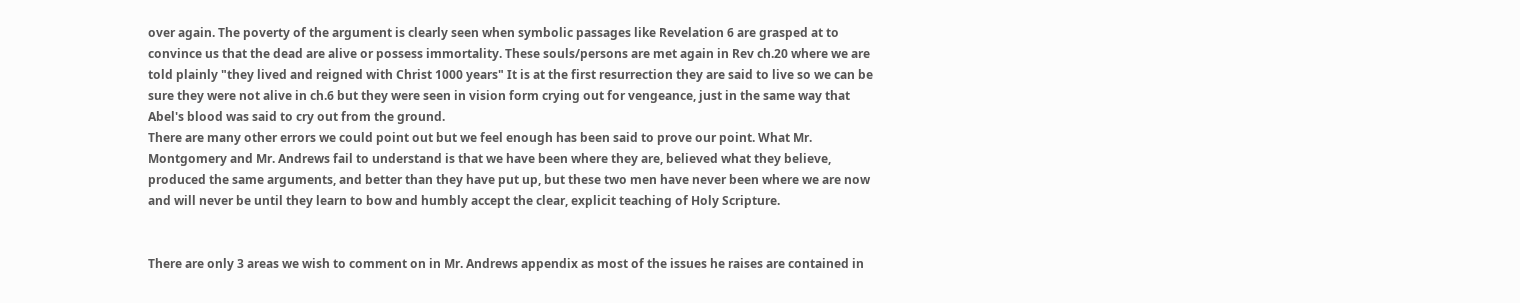over again. The poverty of the argument is clearly seen when symbolic passages like Revelation 6 are grasped at to convince us that the dead are alive or possess immortality. These souls/persons are met again in Rev ch.20 where we are told plainly "they lived and reigned with Christ 1000 years" It is at the first resurrection they are said to live so we can be sure they were not alive in ch.6 but they were seen in vision form crying out for vengeance, just in the same way that Abel's blood was said to cry out from the ground.
There are many other errors we could point out but we feel enough has been said to prove our point. What Mr. Montgomery and Mr. Andrews fail to understand is that we have been where they are, believed what they believe, produced the same arguments, and better than they have put up, but these two men have never been where we are now and will never be until they learn to bow and humbly accept the clear, explicit teaching of Holy Scripture.


There are only 3 areas we wish to comment on in Mr. Andrews appendix as most of the issues he raises are contained in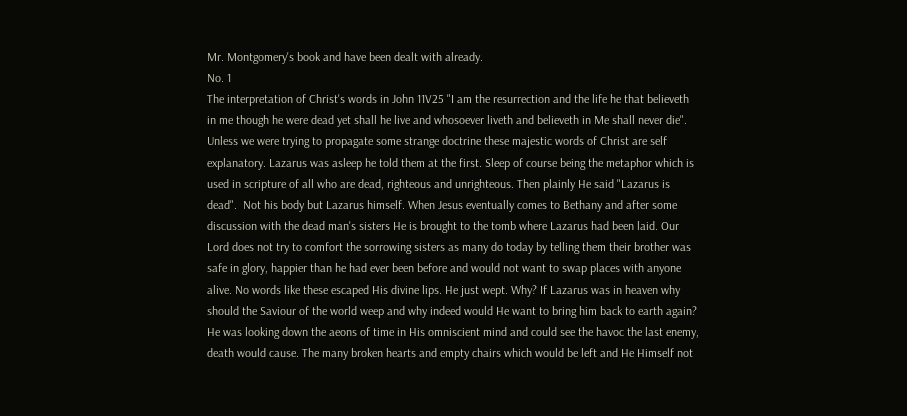Mr. Montgomery's book and have been dealt with already.
No. 1
The interpretation of Christ's words in John 11V25 "I am the resurrection and the life he that believeth in me though he were dead yet shall he live and whosoever liveth and believeth in Me shall never die". Unless we were trying to propagate some strange doctrine these majestic words of Christ are self explanatory. Lazarus was asleep he told them at the first. Sleep of course being the metaphor which is used in scripture of all who are dead, righteous and unrighteous. Then plainly He said "Lazarus is dead".  Not his body but Lazarus himself. When Jesus eventually comes to Bethany and after some discussion with the dead man's sisters He is brought to the tomb where Lazarus had been laid. Our Lord does not try to comfort the sorrowing sisters as many do today by telling them their brother was safe in glory, happier than he had ever been before and would not want to swap places with anyone alive. No words like these escaped His divine lips. He just wept. Why? If Lazarus was in heaven why should the Saviour of the world weep and why indeed would He want to bring him back to earth again?  He was looking down the aeons of time in His omniscient mind and could see the havoc the last enemy, death would cause. The many broken hearts and empty chairs which would be left and He Himself not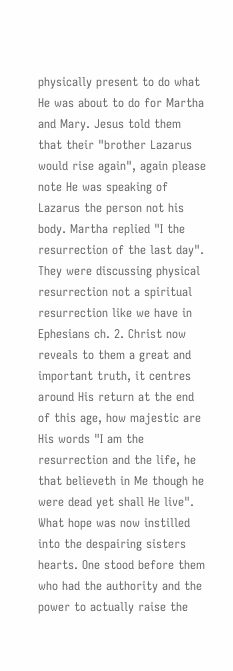physically present to do what He was about to do for Martha and Mary. Jesus told them that their "brother Lazarus would rise again", again please note He was speaking of Lazarus the person not his body. Martha replied "I the resurrection of the last day". They were discussing physical resurrection not a spiritual resurrection like we have in Ephesians ch. 2. Christ now reveals to them a great and important truth, it centres around His return at the end of this age, how majestic are His words "I am the resurrection and the life, he that believeth in Me though he were dead yet shall He live". What hope was now instilled into the despairing sisters hearts. One stood before them who had the authority and the power to actually raise the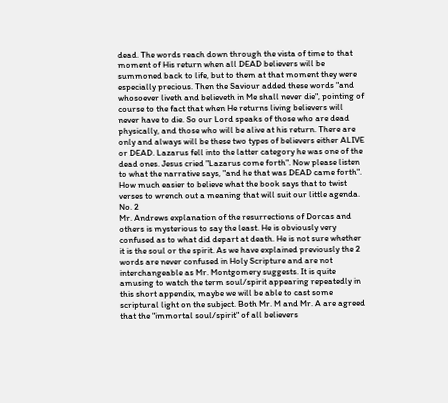dead. The words reach down through the vista of time to that moment of His return when all DEAD believers will be summoned back to life, but to them at that moment they were especially precious. Then the Saviour added these words "and whosoever liveth and believeth in Me shall never die", pointing of course to the fact that when He returns living believers will never have to die. So our Lord speaks of those who are dead physically, and those who will be alive at his return. There are only and always will be these two types of believers either ALIVE or DEAD. Lazarus fell into the latter category he was one of the dead ones. Jesus cried "Lazarus come forth". Now please listen to what the narrative says, "and he that was DEAD came forth". How much easier to believe what the book says that to twist verses to wrench out a meaning that will suit our little agenda.
No. 2
Mr. Andrews explanation of the resurrections of Dorcas and others is mysterious to say the least. He is obviously very confused as to what did depart at death. He is not sure whether it is the soul or the spirit. As we have explained previously the 2 words are never confused in Holy Scripture and are not interchangeable as Mr. Montgomery suggests. It is quite amusing to watch the term soul/spirit appearing repeatedly in this short appendix, maybe we will be able to cast some scriptural light on the subject. Both Mr. M and Mr. A are agreed that the "immortal soul/spirit" of all believers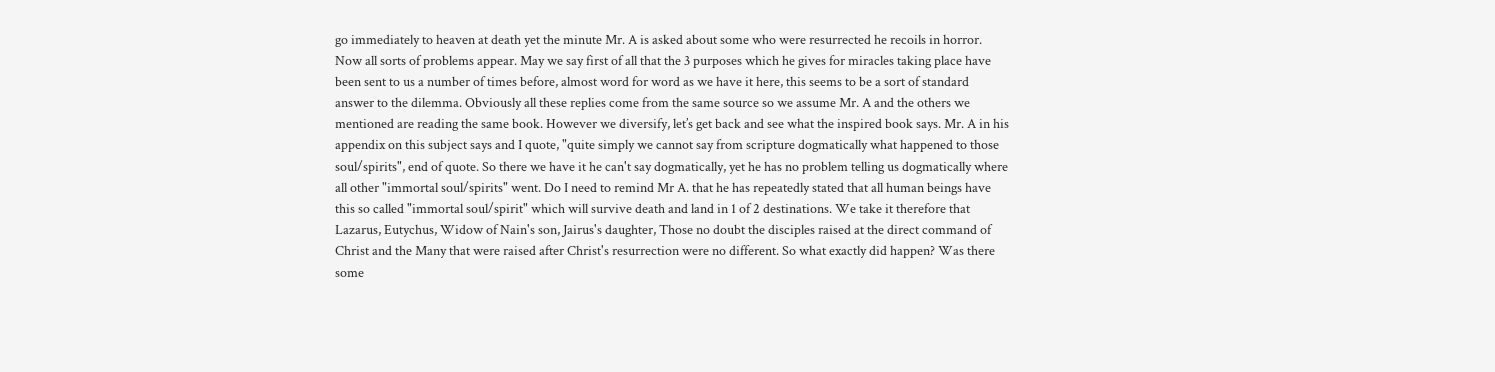go immediately to heaven at death yet the minute Mr. A is asked about some who were resurrected he recoils in horror. Now all sorts of problems appear. May we say first of all that the 3 purposes which he gives for miracles taking place have been sent to us a number of times before, almost word for word as we have it here, this seems to be a sort of standard answer to the dilemma. Obviously all these replies come from the same source so we assume Mr. A and the others we mentioned are reading the same book. However we diversify, let’s get back and see what the inspired book says. Mr. A in his appendix on this subject says and I quote, "quite simply we cannot say from scripture dogmatically what happened to those soul/spirits", end of quote. So there we have it he can't say dogmatically, yet he has no problem telling us dogmatically where all other "immortal soul/spirits" went. Do I need to remind Mr A. that he has repeatedly stated that all human beings have this so called "immortal soul/spirit" which will survive death and land in 1 of 2 destinations. We take it therefore that Lazarus, Eutychus, Widow of Nain's son, Jairus's daughter, Those no doubt the disciples raised at the direct command of Christ and the Many that were raised after Christ's resurrection were no different. So what exactly did happen? Was there some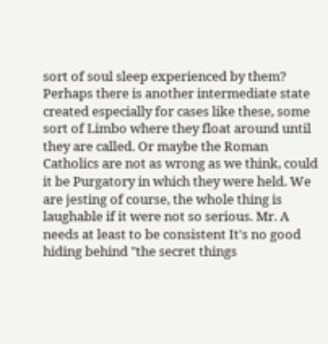sort of soul sleep experienced by them? Perhaps there is another intermediate state created especially for cases like these, some sort of Limbo where they float around until they are called. Or maybe the Roman Catholics are not as wrong as we think, could it be Purgatory in which they were held. We are jesting of course, the whole thing is laughable if it were not so serious. Mr. A needs at least to be consistent It's no good hiding behind "the secret things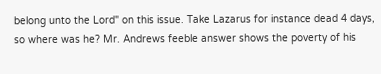belong unto the Lord" on this issue. Take Lazarus for instance dead 4 days, so where was he? Mr. Andrews feeble answer shows the poverty of his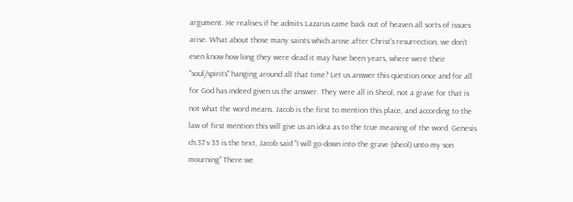argument. He realises if he admits Lazarus came back out of heaven all sorts of issues arise. What about those many saints which arose after Christ's resurrection, we don’t even know how long they were dead it may have been years, where were their "soul/spirits" hanging around all that time? Let us answer this question once and for all for God has indeed given us the answer. They were all in Sheol, not a grave for that is not what the word means. Jacob is the first to mention this place, and according to the law of first mention this will give us an idea as to the true meaning of the word. Genesis ch.37 v 35 is the text, Jacob said "I will go down into the grave (sheol) unto my son mourning" There we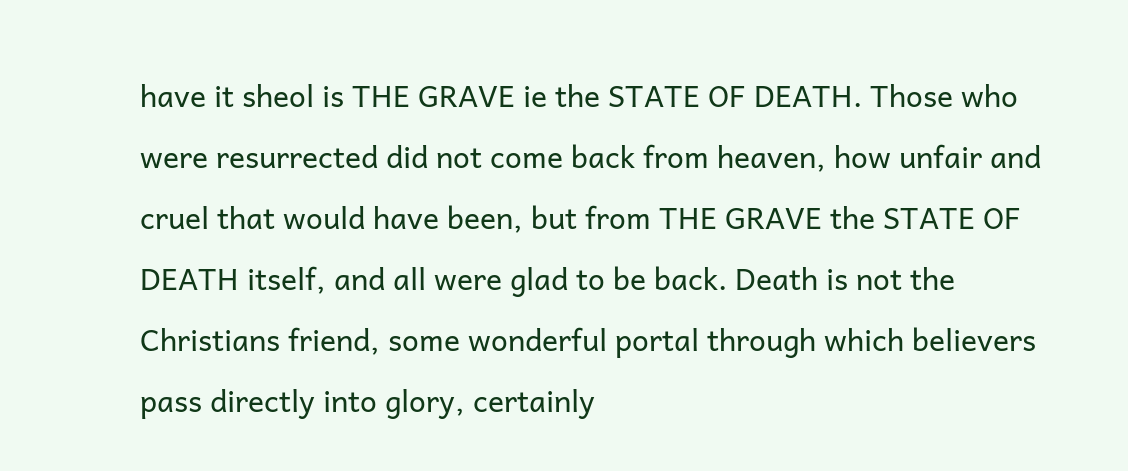have it sheol is THE GRAVE ie the STATE OF DEATH. Those who were resurrected did not come back from heaven, how unfair and cruel that would have been, but from THE GRAVE the STATE OF DEATH itself, and all were glad to be back. Death is not the Christians friend, some wonderful portal through which believers pass directly into glory, certainly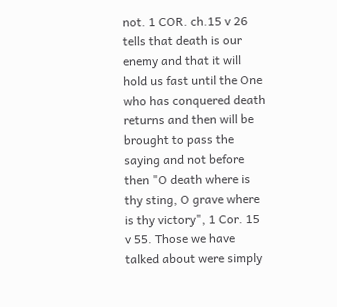not. 1 COR. ch.15 v 26 tells that death is our enemy and that it will hold us fast until the One who has conquered death returns and then will be brought to pass the saying and not before then "O death where is thy sting, O grave where is thy victory", 1 Cor. 15 v 55. Those we have talked about were simply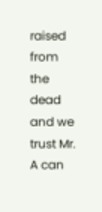raised from the dead and we trust Mr. A can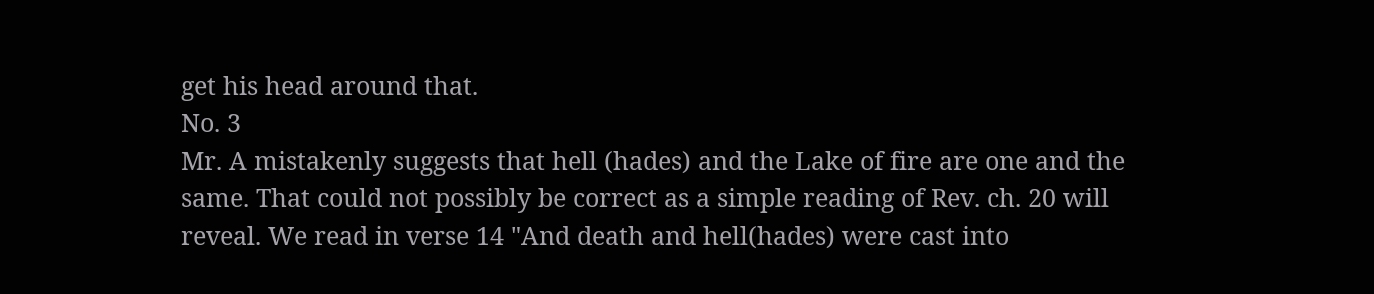get his head around that.
No. 3
Mr. A mistakenly suggests that hell (hades) and the Lake of fire are one and the same. That could not possibly be correct as a simple reading of Rev. ch. 20 will reveal. We read in verse 14 "And death and hell(hades) were cast into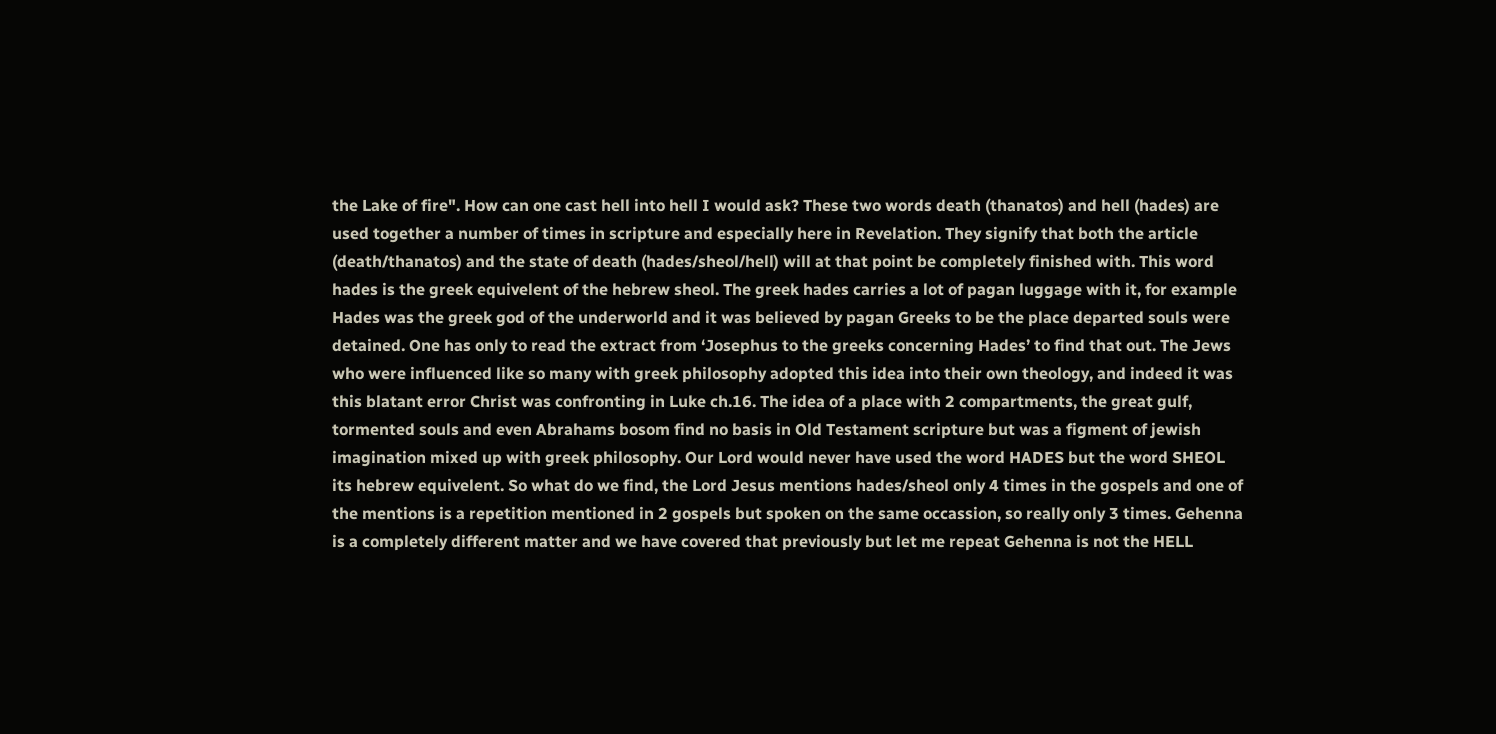the Lake of fire". How can one cast hell into hell I would ask? These two words death (thanatos) and hell (hades) are used together a number of times in scripture and especially here in Revelation. They signify that both the article (death/thanatos) and the state of death (hades/sheol/hell) will at that point be completely finished with. This word hades is the greek equivelent of the hebrew sheol. The greek hades carries a lot of pagan luggage with it, for example Hades was the greek god of the underworld and it was believed by pagan Greeks to be the place departed souls were detained. One has only to read the extract from ‘Josephus to the greeks concerning Hades’ to find that out. The Jews who were influenced like so many with greek philosophy adopted this idea into their own theology, and indeed it was this blatant error Christ was confronting in Luke ch.16. The idea of a place with 2 compartments, the great gulf, tormented souls and even Abrahams bosom find no basis in Old Testament scripture but was a figment of jewish imagination mixed up with greek philosophy. Our Lord would never have used the word HADES but the word SHEOL its hebrew equivelent. So what do we find, the Lord Jesus mentions hades/sheol only 4 times in the gospels and one of the mentions is a repetition mentioned in 2 gospels but spoken on the same occassion, so really only 3 times. Gehenna is a completely different matter and we have covered that previously but let me repeat Gehenna is not the HELL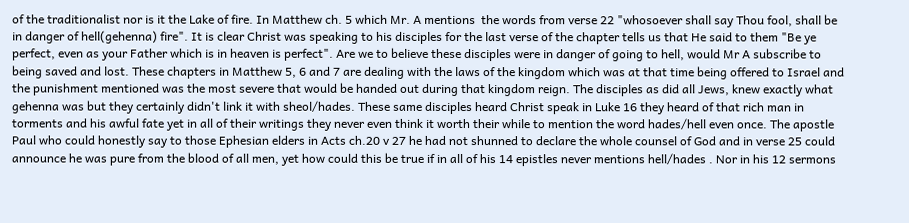of the traditionalist nor is it the Lake of fire. In Matthew ch. 5 which Mr. A mentions  the words from verse 22 "whosoever shall say Thou fool, shall be in danger of hell(gehenna) fire". It is clear Christ was speaking to his disciples for the last verse of the chapter tells us that He said to them "Be ye perfect, even as your Father which is in heaven is perfect". Are we to believe these disciples were in danger of going to hell, would Mr A subscribe to being saved and lost. These chapters in Matthew 5, 6 and 7 are dealing with the laws of the kingdom which was at that time being offered to Israel and the punishment mentioned was the most severe that would be handed out during that kingdom reign. The disciples as did all Jews, knew exactly what gehenna was but they certainly didn't link it with sheol/hades. These same disciples heard Christ speak in Luke 16 they heard of that rich man in torments and his awful fate yet in all of their writings they never even think it worth their while to mention the word hades/hell even once. The apostle Paul who could honestly say to those Ephesian elders in Acts ch.20 v 27 he had not shunned to declare the whole counsel of God and in verse 25 could announce he was pure from the blood of all men, yet how could this be true if in all of his 14 epistles never mentions hell/hades . Nor in his 12 sermons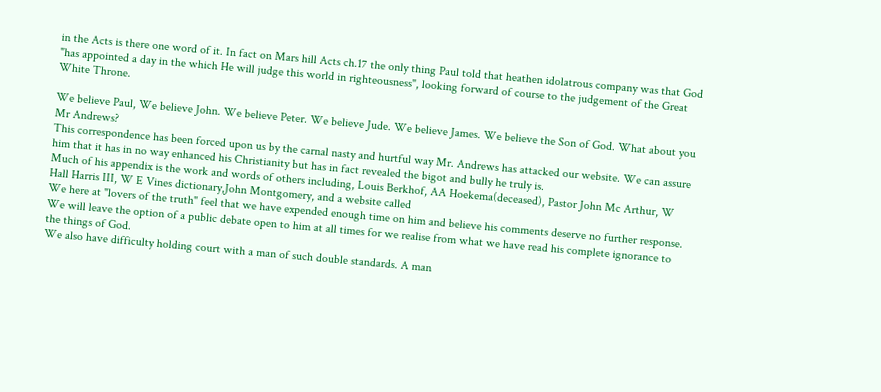in the Acts is there one word of it. In fact on Mars hill Acts ch.17 the only thing Paul told that heathen idolatrous company was that God "has appointed a day in the which He will judge this world in righteousness", looking forward of course to the judgement of the Great White Throne.

We believe Paul, We believe John. We believe Peter. We believe Jude. We believe James. We believe the Son of God. What about you Mr Andrews?
This correspondence has been forced upon us by the carnal nasty and hurtful way Mr. Andrews has attacked our website. We can assure him that it has in no way enhanced his Christianity but has in fact revealed the bigot and bully he truly is.
Much of his appendix is the work and words of others including, Louis Berkhof, AA Hoekema(deceased), Pastor John Mc Arthur, W Hall Harris III, W E Vines dictionary,John Montgomery, and a website called
We here at "lovers of the truth" feel that we have expended enough time on him and believe his comments deserve no further response. We will leave the option of a public debate open to him at all times for we realise from what we have read his complete ignorance to the things of God.
We also have difficulty holding court with a man of such double standards. A man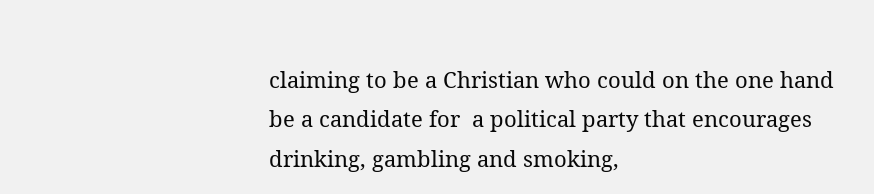claiming to be a Christian who could on the one hand be a candidate for  a political party that encourages drinking, gambling and smoking,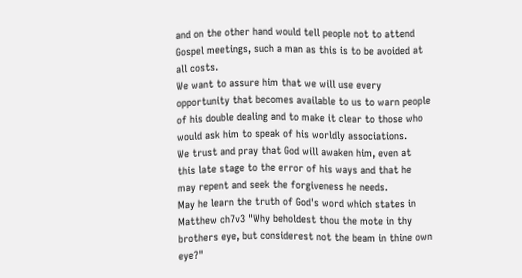and on the other hand would tell people not to attend Gospel meetings, such a man as this is to be avoided at all costs.
We want to assure him that we will use every opportunity that becomes available to us to warn people of his double dealing and to make it clear to those who would ask him to speak of his worldly associations.
We trust and pray that God will awaken him, even at this late stage to the error of his ways and that he may repent and seek the forgiveness he needs.
May he learn the truth of God's word which states in Matthew ch7v3 "Why beholdest thou the mote in thy brothers eye, but considerest not the beam in thine own eye?"